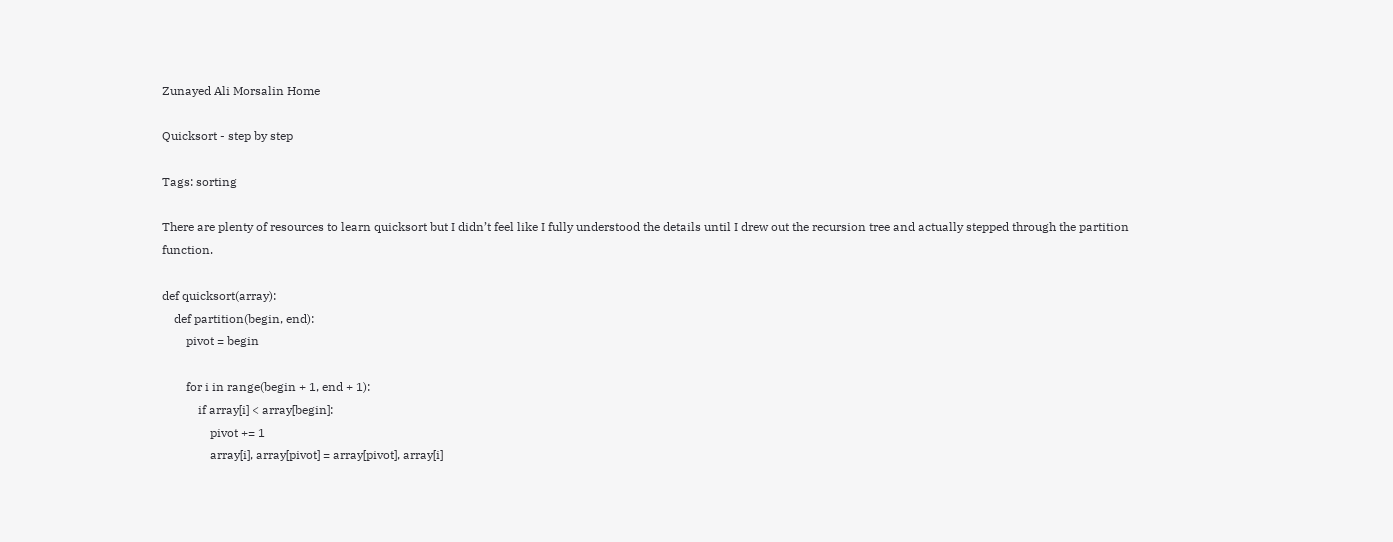Zunayed Ali Morsalin Home

Quicksort - step by step

Tags: sorting

There are plenty of resources to learn quicksort but I didn’t feel like I fully understood the details until I drew out the recursion tree and actually stepped through the partition function.

def quicksort(array):
    def partition(begin, end):
        pivot = begin

        for i in range(begin + 1, end + 1):
            if array[i] < array[begin]:
                pivot += 1
                array[i], array[pivot] = array[pivot], array[i]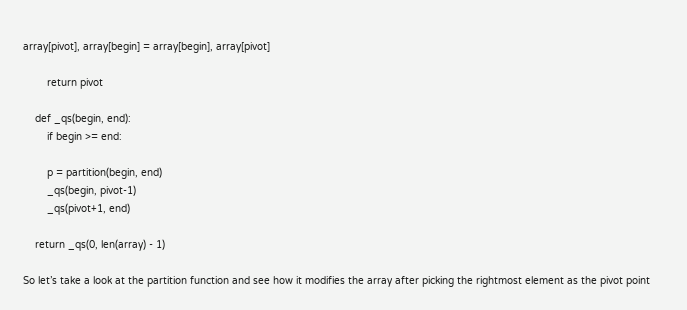array[pivot], array[begin] = array[begin], array[pivot]

        return pivot

    def _qs(begin, end):
        if begin >= end:

        p = partition(begin, end)
        _qs(begin, pivot-1)
        _qs(pivot+1, end)

    return _qs(0, len(array) - 1)

So let’s take a look at the partition function and see how it modifies the array after picking the rightmost element as the pivot point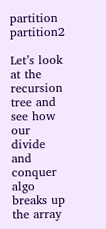partition partition2

Let’s look at the recursion tree and see how our divide and conquer algo breaks up the array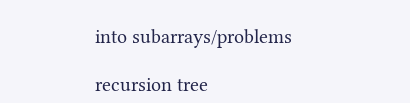into subarrays/problems

recursion tree